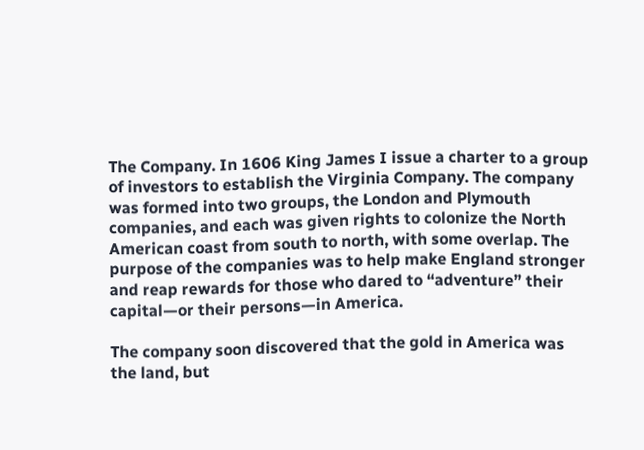The Company. In 1606 King James I issue a charter to a group of investors to establish the Virginia Company. The company was formed into two groups, the London and Plymouth companies, and each was given rights to colonize the North American coast from south to north, with some overlap. The purpose of the companies was to help make England stronger and reap rewards for those who dared to “adventure” their capital—or their persons—in America.

The company soon discovered that the gold in America was the land, but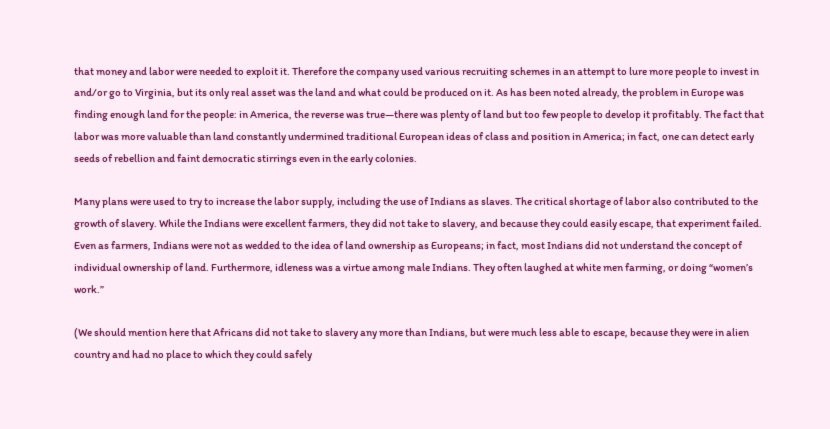that money and labor were needed to exploit it. Therefore the company used various recruiting schemes in an attempt to lure more people to invest in and/or go to Virginia, but its only real asset was the land and what could be produced on it. As has been noted already, the problem in Europe was finding enough land for the people: in America, the reverse was true—there was plenty of land but too few people to develop it profitably. The fact that labor was more valuable than land constantly undermined traditional European ideas of class and position in America; in fact, one can detect early seeds of rebellion and faint democratic stirrings even in the early colonies.

Many plans were used to try to increase the labor supply, including the use of Indians as slaves. The critical shortage of labor also contributed to the growth of slavery. While the Indians were excellent farmers, they did not take to slavery, and because they could easily escape, that experiment failed. Even as farmers, Indians were not as wedded to the idea of land ownership as Europeans; in fact, most Indians did not understand the concept of individual ownership of land. Furthermore, idleness was a virtue among male Indians. They often laughed at white men farming, or doing “women’s work.”

(We should mention here that Africans did not take to slavery any more than Indians, but were much less able to escape, because they were in alien country and had no place to which they could safely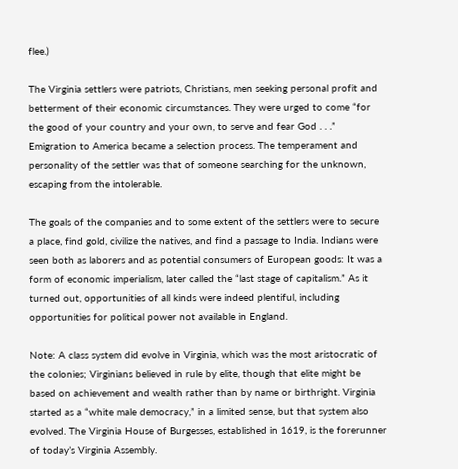flee.)

The Virginia settlers were patriots, Christians, men seeking personal profit and betterment of their economic circumstances. They were urged to come “for the good of your country and your own, to serve and fear God . . .” Emigration to America became a selection process. The temperament and personality of the settler was that of someone searching for the unknown, escaping from the intolerable.

The goals of the companies and to some extent of the settlers were to secure a place, find gold, civilize the natives, and find a passage to India. Indians were seen both as laborers and as potential consumers of European goods: It was a form of economic imperialism, later called the “last stage of capitalism.” As it turned out, opportunities of all kinds were indeed plentiful, including opportunities for political power not available in England.

Note: A class system did evolve in Virginia, which was the most aristocratic of the colonies; Virginians believed in rule by elite, though that elite might be based on achievement and wealth rather than by name or birthright. Virginia started as a “white male democracy,” in a limited sense, but that system also evolved. The Virginia House of Burgesses, established in 1619, is the forerunner of today’s Virginia Assembly.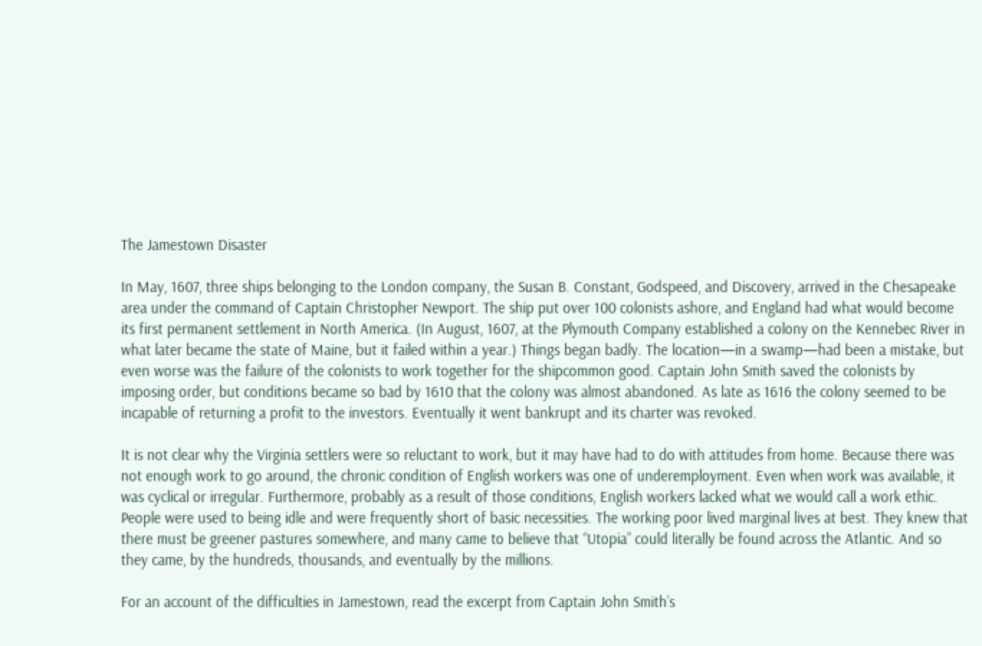The Jamestown Disaster

In May, 1607, three ships belonging to the London company, the Susan B. Constant, Godspeed, and Discovery, arrived in the Chesapeake area under the command of Captain Christopher Newport. The ship put over 100 colonists ashore, and England had what would become its first permanent settlement in North America. (In August, 1607, at the Plymouth Company established a colony on the Kennebec River in what later became the state of Maine, but it failed within a year.) Things began badly. The location—in a swamp—had been a mistake, but even worse was the failure of the colonists to work together for the shipcommon good. Captain John Smith saved the colonists by imposing order, but conditions became so bad by 1610 that the colony was almost abandoned. As late as 1616 the colony seemed to be incapable of returning a profit to the investors. Eventually it went bankrupt and its charter was revoked.

It is not clear why the Virginia settlers were so reluctant to work, but it may have had to do with attitudes from home. Because there was not enough work to go around, the chronic condition of English workers was one of underemployment. Even when work was available, it was cyclical or irregular. Furthermore, probably as a result of those conditions, English workers lacked what we would call a work ethic. People were used to being idle and were frequently short of basic necessities. The working poor lived marginal lives at best. They knew that there must be greener pastures somewhere, and many came to believe that “Utopia” could literally be found across the Atlantic. And so they came, by the hundreds, thousands, and eventually by the millions.

For an account of the difficulties in Jamestown, read the excerpt from Captain John Smith’s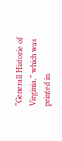“Generall Historie of Virginia,” which was printed in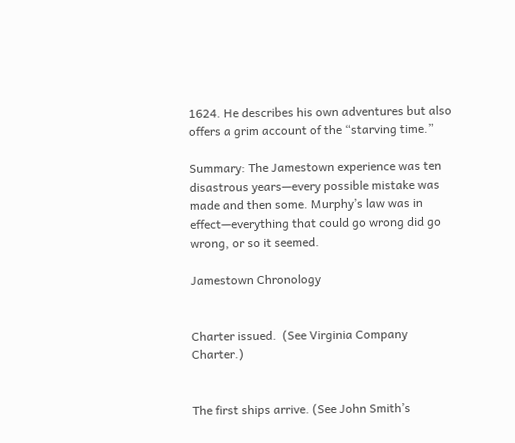1624. He describes his own adventures but also offers a grim account of the “starving time.”

Summary: The Jamestown experience was ten disastrous years—every possible mistake was made and then some. Murphy’s law was in effect—everything that could go wrong did go wrong, or so it seemed.

Jamestown Chronology


Charter issued.  (See Virginia Company Charter.)


The first ships arrive. (See John Smith’s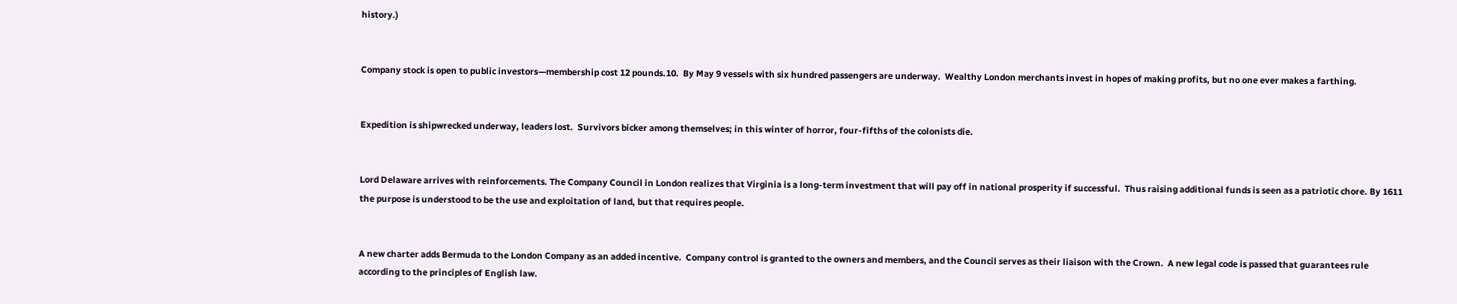history.)


Company stock is open to public investors—membership cost 12 pounds.10.  By May 9 vessels with six hundred passengers are underway.  Wealthy London merchants invest in hopes of making profits, but no one ever makes a farthing.


Expedition is shipwrecked underway, leaders lost.  Survivors bicker among themselves; in this winter of horror, four-fifths of the colonists die.


Lord Delaware arrives with reinforcements. The Company Council in London realizes that Virginia is a long-term investment that will pay off in national prosperity if successful.  Thus raising additional funds is seen as a patriotic chore. By 1611 the purpose is understood to be the use and exploitation of land, but that requires people.


A new charter adds Bermuda to the London Company as an added incentive.  Company control is granted to the owners and members, and the Council serves as their liaison with the Crown.  A new legal code is passed that guarantees rule according to the principles of English law.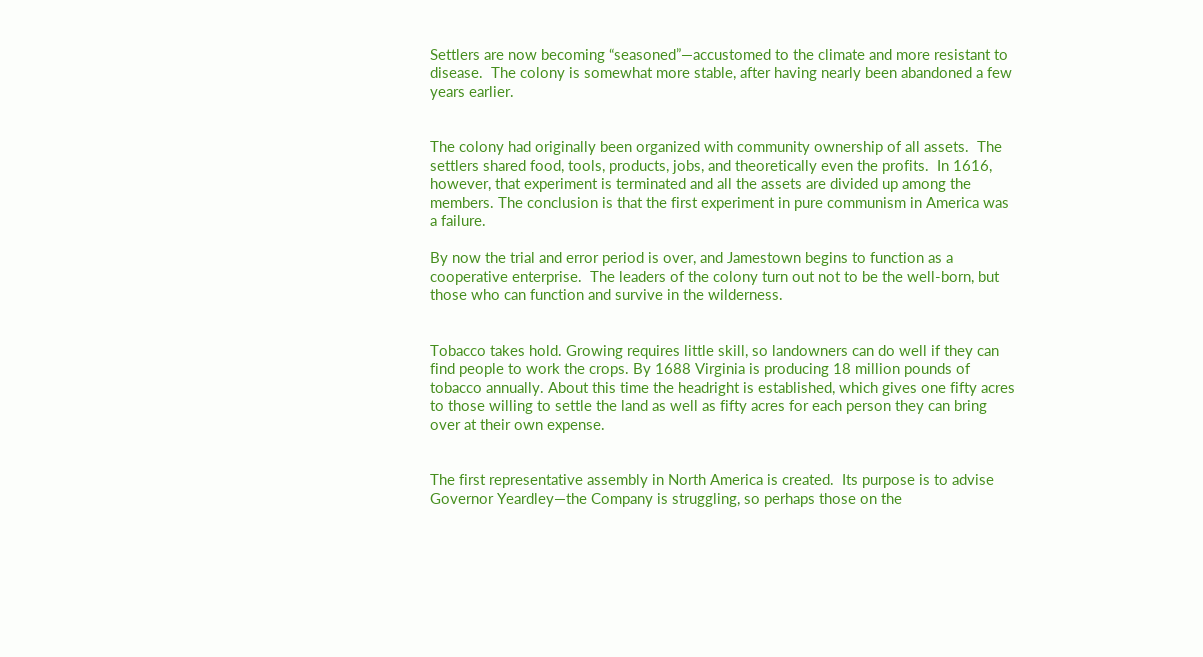Settlers are now becoming “seasoned”—accustomed to the climate and more resistant to disease.  The colony is somewhat more stable, after having nearly been abandoned a few years earlier.


The colony had originally been organized with community ownership of all assets.  The settlers shared food, tools, products, jobs, and theoretically even the profits.  In 1616, however, that experiment is terminated and all the assets are divided up among the members. The conclusion is that the first experiment in pure communism in America was a failure.

By now the trial and error period is over, and Jamestown begins to function as a cooperative enterprise.  The leaders of the colony turn out not to be the well-born, but those who can function and survive in the wilderness.


Tobacco takes hold. Growing requires little skill, so landowners can do well if they can find people to work the crops. By 1688 Virginia is producing 18 million pounds of tobacco annually. About this time the headright is established, which gives one fifty acres to those willing to settle the land as well as fifty acres for each person they can bring over at their own expense.


The first representative assembly in North America is created.  Its purpose is to advise Governor Yeardley—the Company is struggling, so perhaps those on the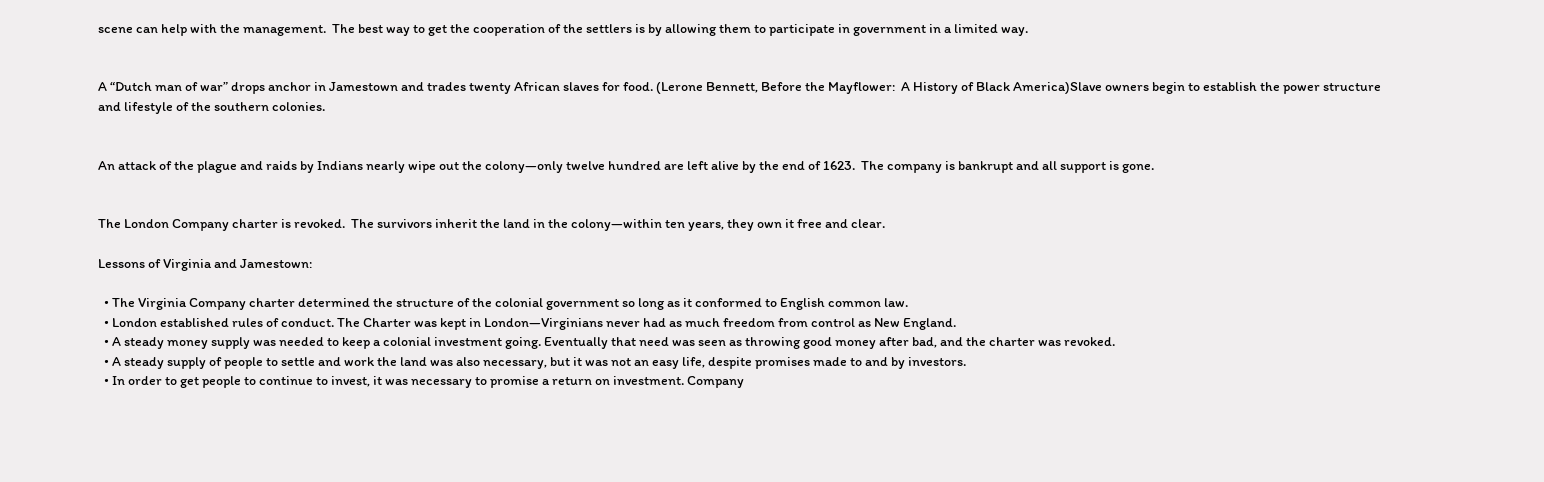scene can help with the management.  The best way to get the cooperation of the settlers is by allowing them to participate in government in a limited way.


A “Dutch man of war” drops anchor in Jamestown and trades twenty African slaves for food. (Lerone Bennett, Before the Mayflower:  A History of Black America)Slave owners begin to establish the power structure and lifestyle of the southern colonies.


An attack of the plague and raids by Indians nearly wipe out the colony—only twelve hundred are left alive by the end of 1623.  The company is bankrupt and all support is gone.


The London Company charter is revoked.  The survivors inherit the land in the colony—within ten years, they own it free and clear.

Lessons of Virginia and Jamestown:

  • The Virginia Company charter determined the structure of the colonial government so long as it conformed to English common law.
  • London established rules of conduct. The Charter was kept in London—Virginians never had as much freedom from control as New England.
  • A steady money supply was needed to keep a colonial investment going. Eventually that need was seen as throwing good money after bad, and the charter was revoked.
  • A steady supply of people to settle and work the land was also necessary, but it was not an easy life, despite promises made to and by investors.
  • In order to get people to continue to invest, it was necessary to promise a return on investment. Company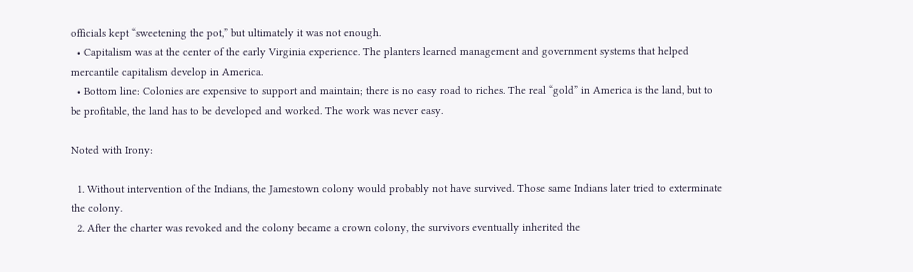officials kept “sweetening the pot,” but ultimately it was not enough.
  • Capitalism was at the center of the early Virginia experience. The planters learned management and government systems that helped mercantile capitalism develop in America.
  • Bottom line: Colonies are expensive to support and maintain; there is no easy road to riches. The real “gold” in America is the land, but to be profitable, the land has to be developed and worked. The work was never easy.

Noted with Irony:

  1. Without intervention of the Indians, the Jamestown colony would probably not have survived. Those same Indians later tried to exterminate the colony.
  2. After the charter was revoked and the colony became a crown colony, the survivors eventually inherited the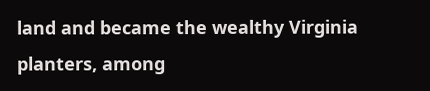land and became the wealthy Virginia planters, among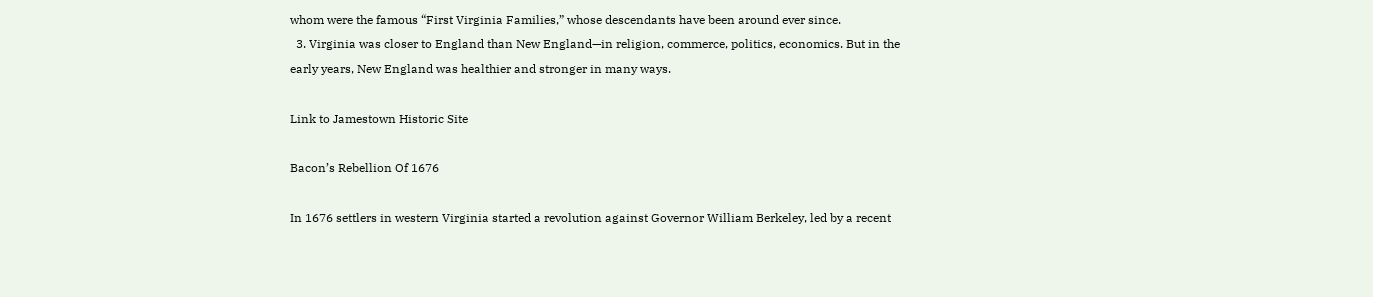whom were the famous “First Virginia Families,” whose descendants have been around ever since.
  3. Virginia was closer to England than New England—in religion, commerce, politics, economics. But in the early years, New England was healthier and stronger in many ways.

Link to Jamestown Historic Site

Bacon’s Rebellion Of 1676

In 1676 settlers in western Virginia started a revolution against Governor William Berkeley, led by a recent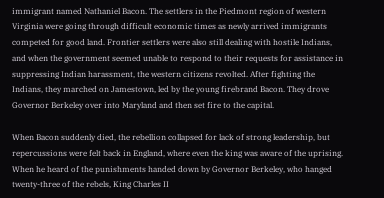immigrant named Nathaniel Bacon. The settlers in the Piedmont region of western Virginia were going through difficult economic times as newly arrived immigrants competed for good land. Frontier settlers were also still dealing with hostile Indians, and when the government seemed unable to respond to their requests for assistance in suppressing Indian harassment, the western citizens revolted. After fighting the Indians, they marched on Jamestown, led by the young firebrand Bacon. They drove Governor Berkeley over into Maryland and then set fire to the capital.

When Bacon suddenly died, the rebellion collapsed for lack of strong leadership, but repercussions were felt back in England, where even the king was aware of the uprising. When he heard of the punishments handed down by Governor Berkeley, who hanged twenty-three of the rebels, King Charles II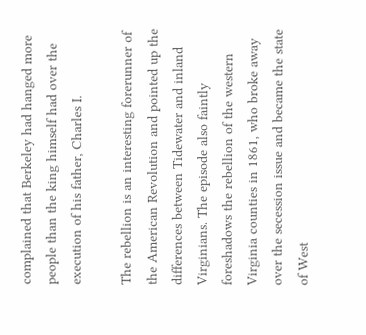complained that Berkeley had hanged more people than the king himself had over the execution of his father, Charles I.

The rebellion is an interesting forerunner of the American Revolution and pointed up the differences between Tidewater and inland Virginians. The episode also faintly foreshadows the rebellion of the western Virginia counties in 1861, who broke away over the secession issue and became the state of West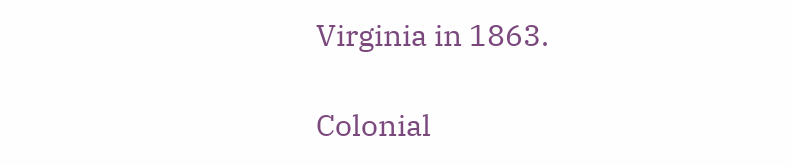Virginia in 1863.

Colonial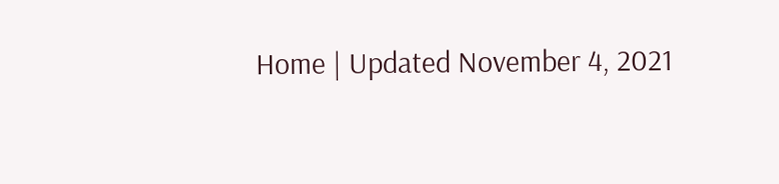Home | Updated November 4, 2021